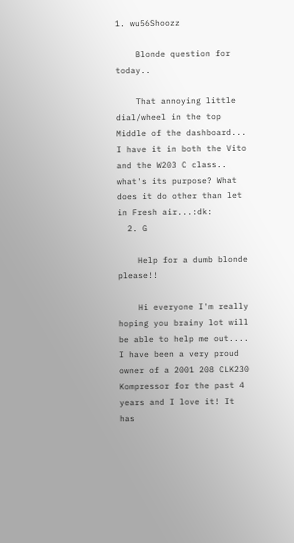1. wu56Shoozz

    Blonde question for today..

    That annoying little dial/wheel in the top Middle of the dashboard... I have it in both the Vito and the W203 C class.. what's its purpose? What does it do other than let in Fresh air...:dk:
  2. G

    Help for a dumb blonde please!!

    Hi everyone I'm really hoping you brainy lot will be able to help me out.... I have been a very proud owner of a 2001 208 CLK230 Kompressor for the past 4 years and I love it! It has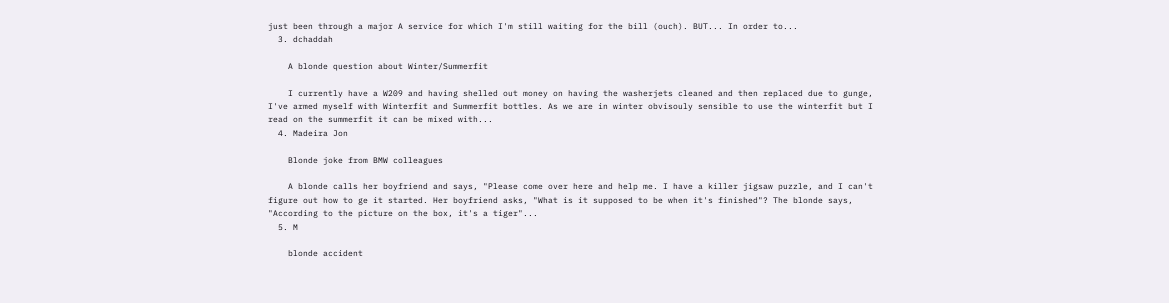just been through a major A service for which I'm still waiting for the bill (ouch). BUT... In order to...
  3. dchaddah

    A blonde question about Winter/Summerfit

    I currently have a W209 and having shelled out money on having the washerjets cleaned and then replaced due to gunge, I've armed myself with Winterfit and Summerfit bottles. As we are in winter obvisouly sensible to use the winterfit but I read on the summerfit it can be mixed with...
  4. Madeira Jon

    Blonde joke from BMW colleagues

    A blonde calls her boyfriend and says, "Please come over here and help me. I have a killer jigsaw puzzle, and I can't figure out how to ge it started. Her boyfriend asks, "What is it supposed to be when it's finished"? The blonde says, "According to the picture on the box, it's a tiger"...
  5. M

    blonde accident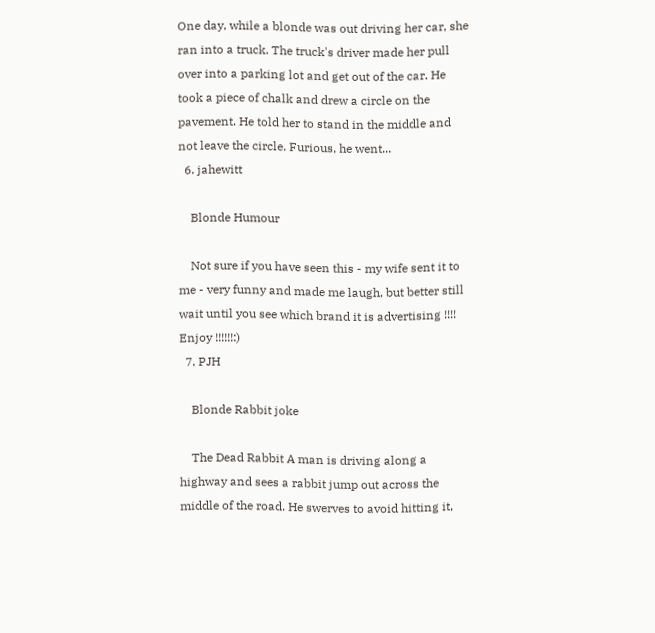One day, while a blonde was out driving her car, she ran into a truck. The truck's driver made her pull over into a parking lot and get out of the car. He took a piece of chalk and drew a circle on the pavement. He told her to stand in the middle and not leave the circle. Furious, he went...
  6. jahewitt

    Blonde Humour

    Not sure if you have seen this - my wife sent it to me - very funny and made me laugh, but better still wait until you see which brand it is advertising !!!! Enjoy !!!!!!:)
  7. PJH

    Blonde Rabbit joke

    The Dead Rabbit A man is driving along a highway and sees a rabbit jump out across the middle of the road. He swerves to avoid hitting it,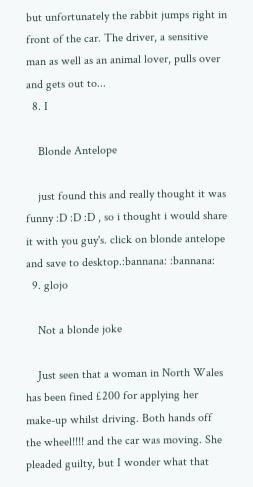but unfortunately the rabbit jumps right in front of the car. The driver, a sensitive man as well as an animal lover, pulls over and gets out to...
  8. I

    Blonde Antelope

    just found this and really thought it was funny :D :D :D , so i thought i would share it with you guy's. click on blonde antelope and save to desktop.:bannana: :bannana:
  9. glojo

    Not a blonde joke

    Just seen that a woman in North Wales has been fined £200 for applying her make-up whilst driving. Both hands off the wheel!!!! and the car was moving. She pleaded guilty, but I wonder what that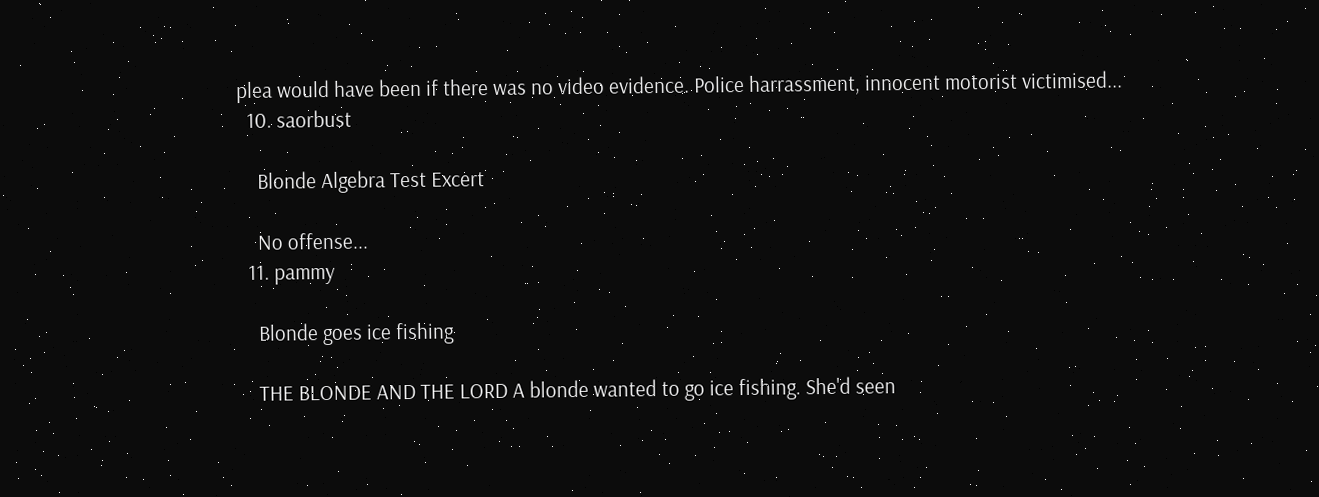plea would have been if there was no video evidence. Police harrassment, innocent motorist victimised...
  10. saorbust

    Blonde Algebra Test Excert

    No offense...
  11. pammy

    Blonde goes ice fishing

    THE BLONDE AND THE LORD A blonde wanted to go ice fishing. She'd seen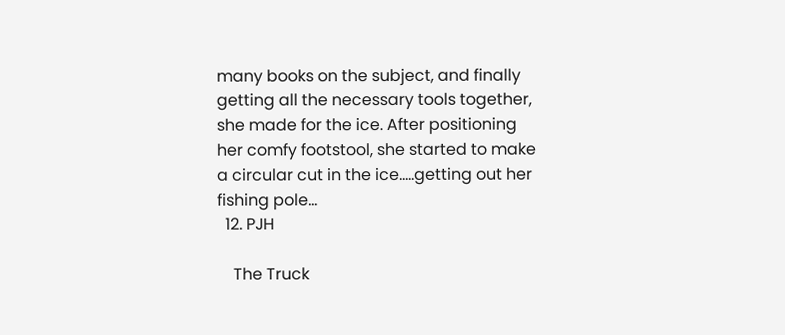many books on the subject, and finally getting all the necessary tools together, she made for the ice. After positioning her comfy footstool, she started to make a circular cut in the ice.....getting out her fishing pole...
  12. PJH

    The Truck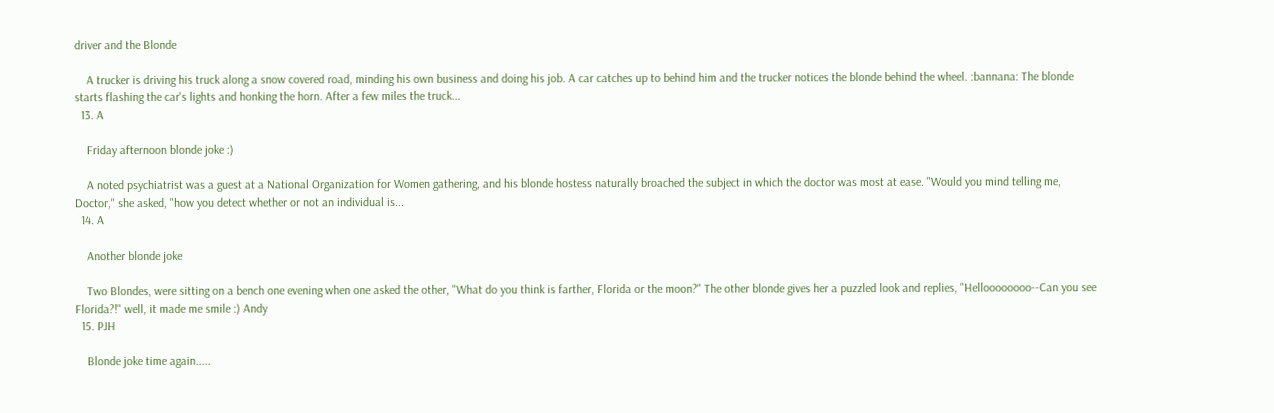driver and the Blonde

    A trucker is driving his truck along a snow covered road, minding his own business and doing his job. A car catches up to behind him and the trucker notices the blonde behind the wheel. :bannana: The blonde starts flashing the car's lights and honking the horn. After a few miles the truck...
  13. A

    Friday afternoon blonde joke :)

    A noted psychiatrist was a guest at a National Organization for Women gathering, and his blonde hostess naturally broached the subject in which the doctor was most at ease. "Would you mind telling me, Doctor," she asked, "how you detect whether or not an individual is...
  14. A

    Another blonde joke

    Two Blondes, were sitting on a bench one evening when one asked the other, "What do you think is farther, Florida or the moon?" The other blonde gives her a puzzled look and replies, "Helloooooooo--Can you see Florida?!" well, it made me smile :) Andy
  15. PJH

    Blonde joke time again.....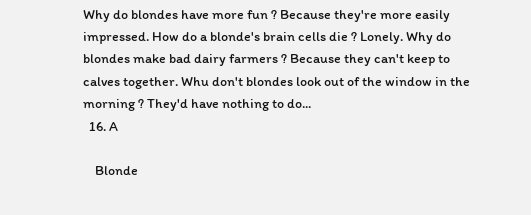Why do blondes have more fun ? Because they're more easily impressed. How do a blonde's brain cells die ? Lonely. Why do blondes make bad dairy farmers ? Because they can't keep to calves together. Whu don't blondes look out of the window in the morning ? They'd have nothing to do...
  16. A

    Blonde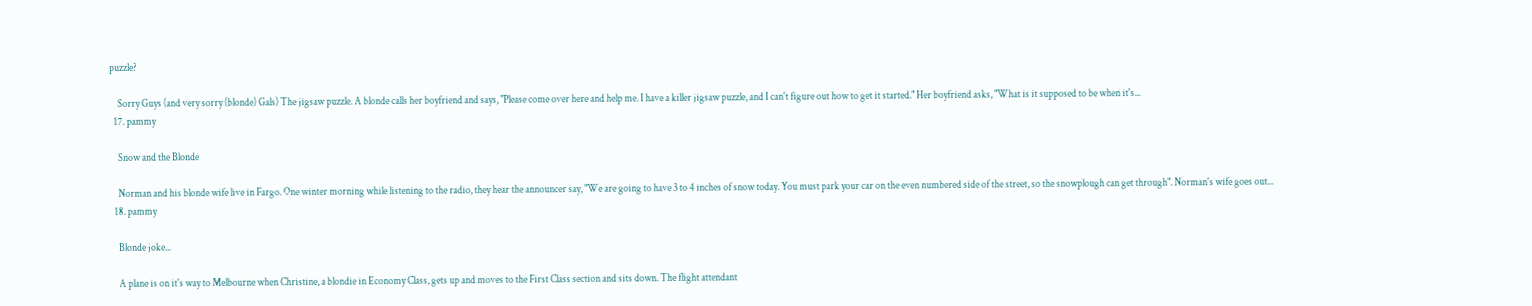puzzle?

    Sorry Guys (and very sorry (blonde) Gals) The jigsaw puzzle. A blonde calls her boyfriend and says, "Please come over here and help me. I have a killer jigsaw puzzle, and I can't figure out how to get it started." Her boyfriend asks, "What is it supposed to be when it's...
  17. pammy

    Snow and the Blonde

    Norman and his blonde wife live in Fargo. One winter morning while listening to the radio, they hear the announcer say, "We are going to have 3 to 4 inches of snow today. You must park your car on the even numbered side of the street, so the snowplough can get through". Norman's wife goes out...
  18. pammy

    Blonde joke...

    A plane is on it's way to Melbourne when Christine, a blondie in Economy Class, gets up and moves to the First Class section and sits down. The flight attendant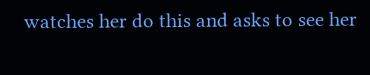watches her do this and asks to see her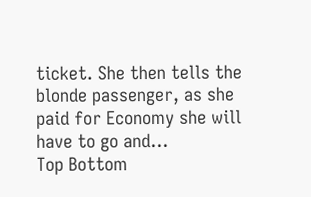ticket. She then tells the blonde passenger, as she paid for Economy she will have to go and...
Top Bottom